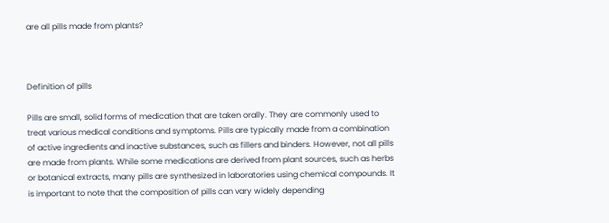are all pills made from plants?



Definition of pills

Pills are small, solid forms of medication that are taken orally. They are commonly used to treat various medical conditions and symptoms. Pills are typically made from a combination of active ingredients and inactive substances, such as fillers and binders. However, not all pills are made from plants. While some medications are derived from plant sources, such as herbs or botanical extracts, many pills are synthesized in laboratories using chemical compounds. It is important to note that the composition of pills can vary widely depending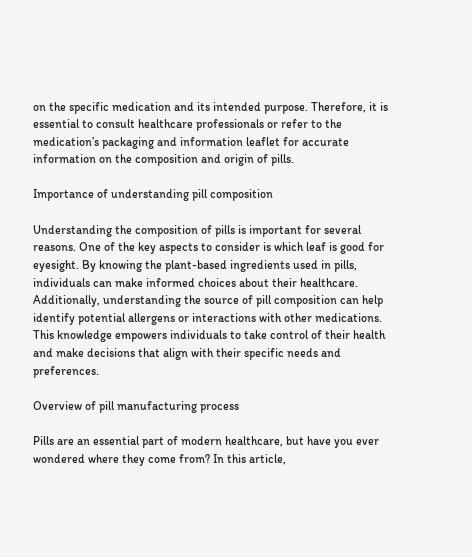on the specific medication and its intended purpose. Therefore, it is essential to consult healthcare professionals or refer to the medication’s packaging and information leaflet for accurate information on the composition and origin of pills.

Importance of understanding pill composition

Understanding the composition of pills is important for several reasons. One of the key aspects to consider is which leaf is good for eyesight. By knowing the plant-based ingredients used in pills, individuals can make informed choices about their healthcare. Additionally, understanding the source of pill composition can help identify potential allergens or interactions with other medications. This knowledge empowers individuals to take control of their health and make decisions that align with their specific needs and preferences.

Overview of pill manufacturing process

Pills are an essential part of modern healthcare, but have you ever wondered where they come from? In this article,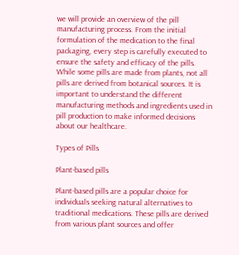we will provide an overview of the pill manufacturing process. From the initial formulation of the medication to the final packaging, every step is carefully executed to ensure the safety and efficacy of the pills. While some pills are made from plants, not all pills are derived from botanical sources. It is important to understand the different manufacturing methods and ingredients used in pill production to make informed decisions about our healthcare.

Types of Pills

Plant-based pills

Plant-based pills are a popular choice for individuals seeking natural alternatives to traditional medications. These pills are derived from various plant sources and offer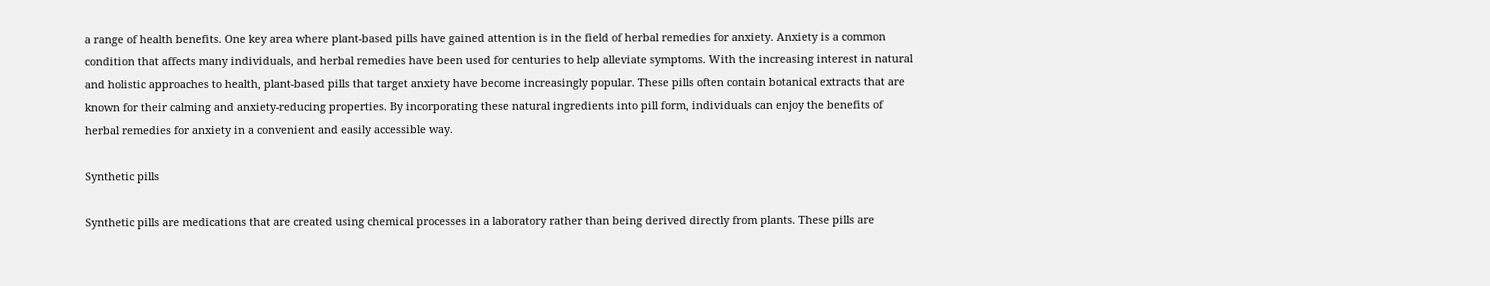a range of health benefits. One key area where plant-based pills have gained attention is in the field of herbal remedies for anxiety. Anxiety is a common condition that affects many individuals, and herbal remedies have been used for centuries to help alleviate symptoms. With the increasing interest in natural and holistic approaches to health, plant-based pills that target anxiety have become increasingly popular. These pills often contain botanical extracts that are known for their calming and anxiety-reducing properties. By incorporating these natural ingredients into pill form, individuals can enjoy the benefits of herbal remedies for anxiety in a convenient and easily accessible way.

Synthetic pills

Synthetic pills are medications that are created using chemical processes in a laboratory rather than being derived directly from plants. These pills are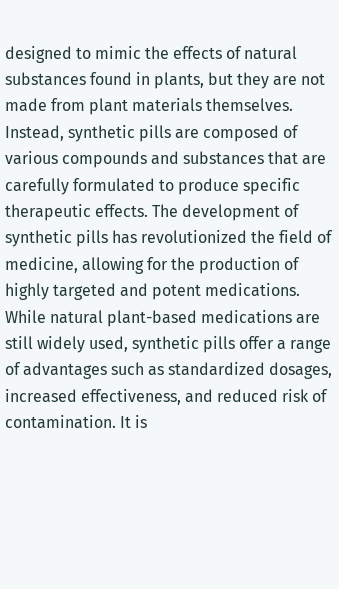designed to mimic the effects of natural substances found in plants, but they are not made from plant materials themselves. Instead, synthetic pills are composed of various compounds and substances that are carefully formulated to produce specific therapeutic effects. The development of synthetic pills has revolutionized the field of medicine, allowing for the production of highly targeted and potent medications. While natural plant-based medications are still widely used, synthetic pills offer a range of advantages such as standardized dosages, increased effectiveness, and reduced risk of contamination. It is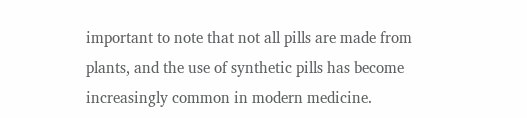important to note that not all pills are made from plants, and the use of synthetic pills has become increasingly common in modern medicine.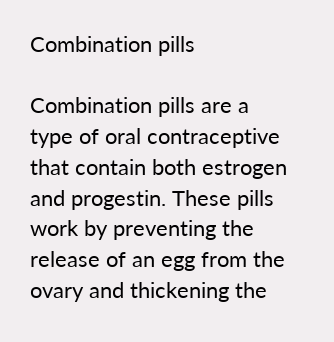Combination pills

Combination pills are a type of oral contraceptive that contain both estrogen and progestin. These pills work by preventing the release of an egg from the ovary and thickening the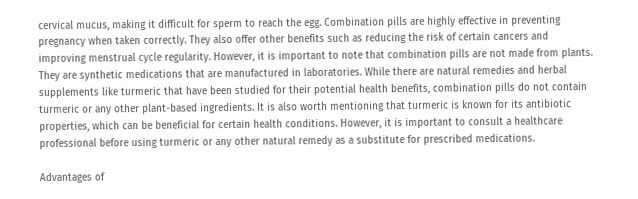cervical mucus, making it difficult for sperm to reach the egg. Combination pills are highly effective in preventing pregnancy when taken correctly. They also offer other benefits such as reducing the risk of certain cancers and improving menstrual cycle regularity. However, it is important to note that combination pills are not made from plants. They are synthetic medications that are manufactured in laboratories. While there are natural remedies and herbal supplements like turmeric that have been studied for their potential health benefits, combination pills do not contain turmeric or any other plant-based ingredients. It is also worth mentioning that turmeric is known for its antibiotic properties, which can be beneficial for certain health conditions. However, it is important to consult a healthcare professional before using turmeric or any other natural remedy as a substitute for prescribed medications.

Advantages of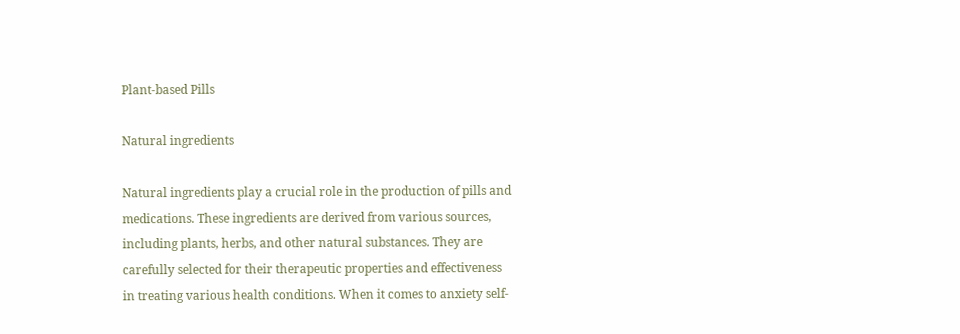Plant-based Pills

Natural ingredients

Natural ingredients play a crucial role in the production of pills and medications. These ingredients are derived from various sources, including plants, herbs, and other natural substances. They are carefully selected for their therapeutic properties and effectiveness in treating various health conditions. When it comes to anxiety self-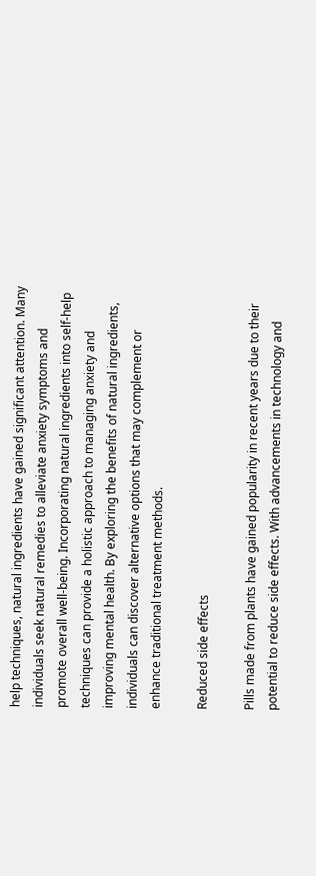help techniques, natural ingredients have gained significant attention. Many individuals seek natural remedies to alleviate anxiety symptoms and promote overall well-being. Incorporating natural ingredients into self-help techniques can provide a holistic approach to managing anxiety and improving mental health. By exploring the benefits of natural ingredients, individuals can discover alternative options that may complement or enhance traditional treatment methods.

Reduced side effects

Pills made from plants have gained popularity in recent years due to their potential to reduce side effects. With advancements in technology and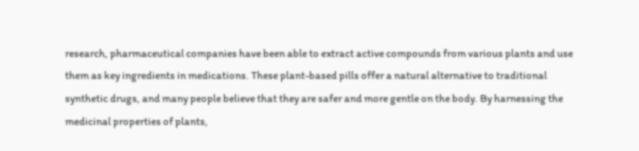research, pharmaceutical companies have been able to extract active compounds from various plants and use them as key ingredients in medications. These plant-based pills offer a natural alternative to traditional synthetic drugs, and many people believe that they are safer and more gentle on the body. By harnessing the medicinal properties of plants,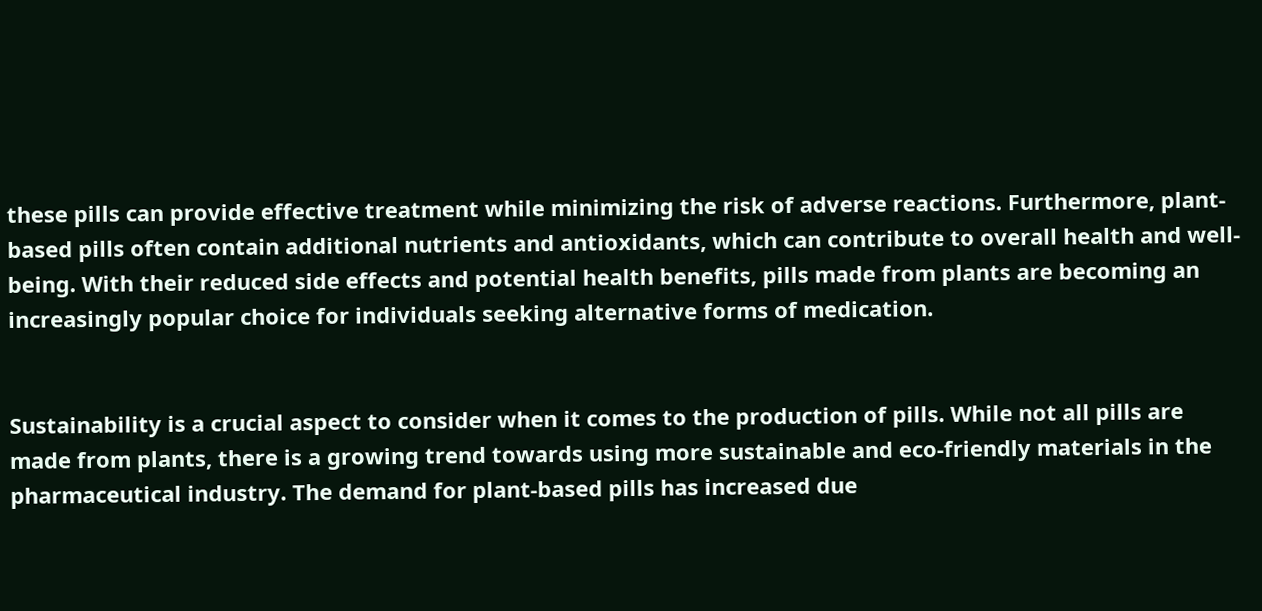these pills can provide effective treatment while minimizing the risk of adverse reactions. Furthermore, plant-based pills often contain additional nutrients and antioxidants, which can contribute to overall health and well-being. With their reduced side effects and potential health benefits, pills made from plants are becoming an increasingly popular choice for individuals seeking alternative forms of medication.


Sustainability is a crucial aspect to consider when it comes to the production of pills. While not all pills are made from plants, there is a growing trend towards using more sustainable and eco-friendly materials in the pharmaceutical industry. The demand for plant-based pills has increased due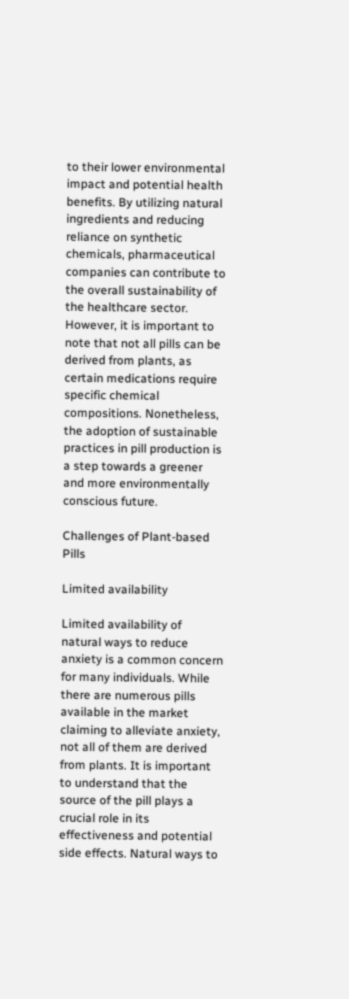to their lower environmental impact and potential health benefits. By utilizing natural ingredients and reducing reliance on synthetic chemicals, pharmaceutical companies can contribute to the overall sustainability of the healthcare sector. However, it is important to note that not all pills can be derived from plants, as certain medications require specific chemical compositions. Nonetheless, the adoption of sustainable practices in pill production is a step towards a greener and more environmentally conscious future.

Challenges of Plant-based Pills

Limited availability

Limited availability of natural ways to reduce anxiety is a common concern for many individuals. While there are numerous pills available in the market claiming to alleviate anxiety, not all of them are derived from plants. It is important to understand that the source of the pill plays a crucial role in its effectiveness and potential side effects. Natural ways to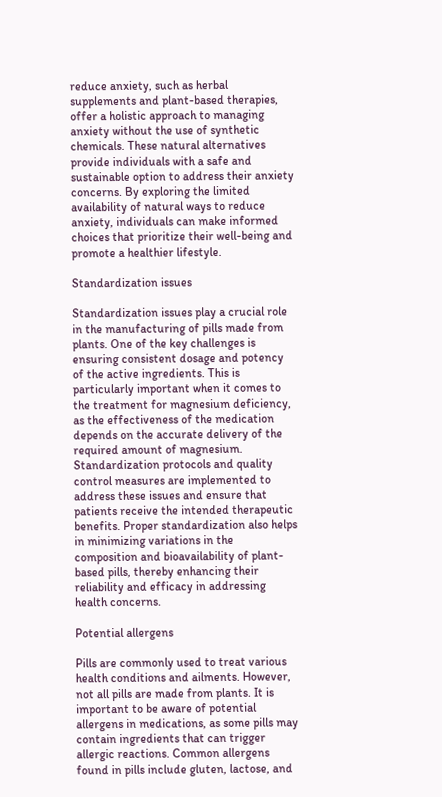reduce anxiety, such as herbal supplements and plant-based therapies, offer a holistic approach to managing anxiety without the use of synthetic chemicals. These natural alternatives provide individuals with a safe and sustainable option to address their anxiety concerns. By exploring the limited availability of natural ways to reduce anxiety, individuals can make informed choices that prioritize their well-being and promote a healthier lifestyle.

Standardization issues

Standardization issues play a crucial role in the manufacturing of pills made from plants. One of the key challenges is ensuring consistent dosage and potency of the active ingredients. This is particularly important when it comes to the treatment for magnesium deficiency, as the effectiveness of the medication depends on the accurate delivery of the required amount of magnesium. Standardization protocols and quality control measures are implemented to address these issues and ensure that patients receive the intended therapeutic benefits. Proper standardization also helps in minimizing variations in the composition and bioavailability of plant-based pills, thereby enhancing their reliability and efficacy in addressing health concerns.

Potential allergens

Pills are commonly used to treat various health conditions and ailments. However, not all pills are made from plants. It is important to be aware of potential allergens in medications, as some pills may contain ingredients that can trigger allergic reactions. Common allergens found in pills include gluten, lactose, and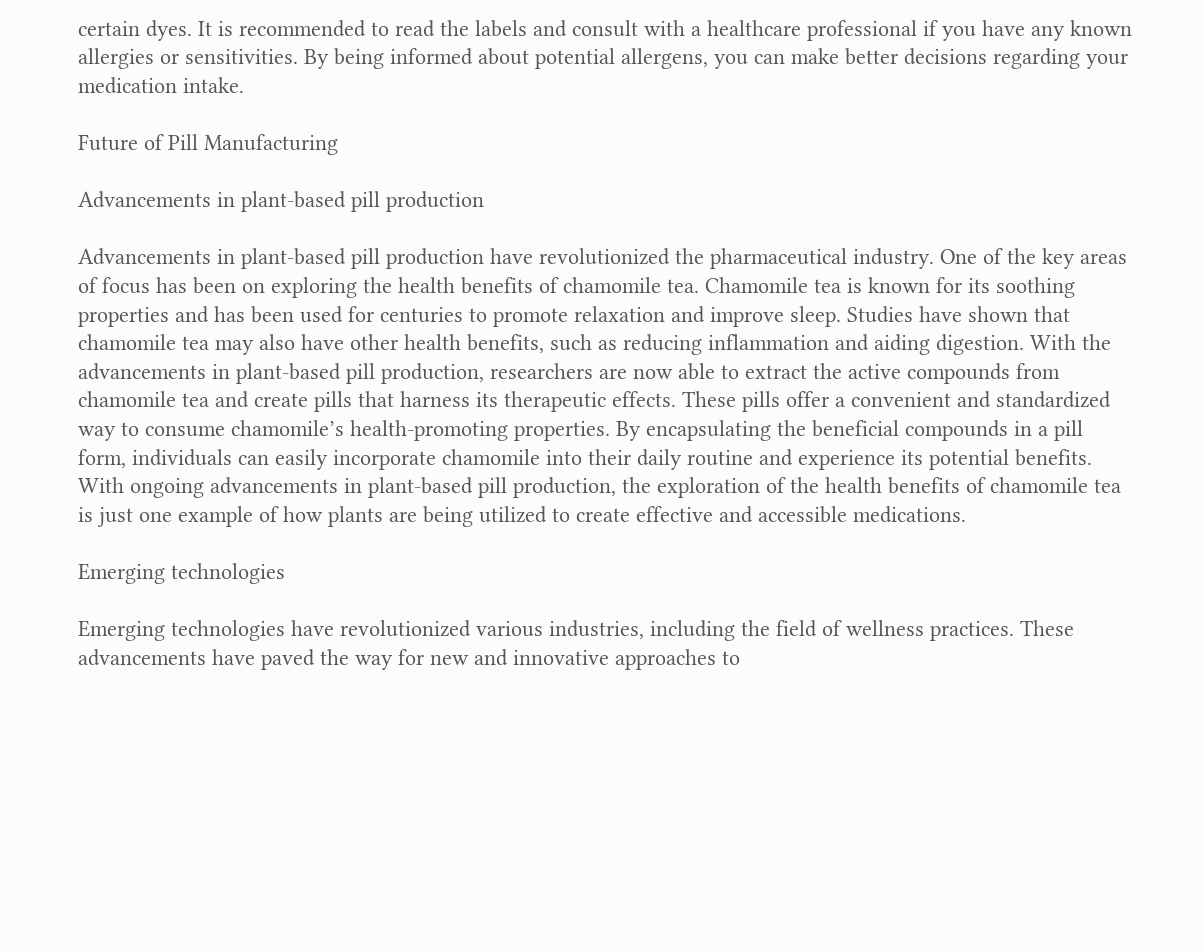certain dyes. It is recommended to read the labels and consult with a healthcare professional if you have any known allergies or sensitivities. By being informed about potential allergens, you can make better decisions regarding your medication intake.

Future of Pill Manufacturing

Advancements in plant-based pill production

Advancements in plant-based pill production have revolutionized the pharmaceutical industry. One of the key areas of focus has been on exploring the health benefits of chamomile tea. Chamomile tea is known for its soothing properties and has been used for centuries to promote relaxation and improve sleep. Studies have shown that chamomile tea may also have other health benefits, such as reducing inflammation and aiding digestion. With the advancements in plant-based pill production, researchers are now able to extract the active compounds from chamomile tea and create pills that harness its therapeutic effects. These pills offer a convenient and standardized way to consume chamomile’s health-promoting properties. By encapsulating the beneficial compounds in a pill form, individuals can easily incorporate chamomile into their daily routine and experience its potential benefits. With ongoing advancements in plant-based pill production, the exploration of the health benefits of chamomile tea is just one example of how plants are being utilized to create effective and accessible medications.

Emerging technologies

Emerging technologies have revolutionized various industries, including the field of wellness practices. These advancements have paved the way for new and innovative approaches to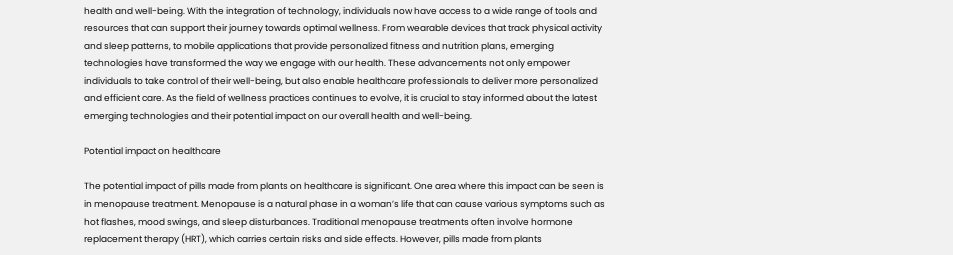health and well-being. With the integration of technology, individuals now have access to a wide range of tools and resources that can support their journey towards optimal wellness. From wearable devices that track physical activity and sleep patterns, to mobile applications that provide personalized fitness and nutrition plans, emerging technologies have transformed the way we engage with our health. These advancements not only empower individuals to take control of their well-being, but also enable healthcare professionals to deliver more personalized and efficient care. As the field of wellness practices continues to evolve, it is crucial to stay informed about the latest emerging technologies and their potential impact on our overall health and well-being.

Potential impact on healthcare

The potential impact of pills made from plants on healthcare is significant. One area where this impact can be seen is in menopause treatment. Menopause is a natural phase in a woman’s life that can cause various symptoms such as hot flashes, mood swings, and sleep disturbances. Traditional menopause treatments often involve hormone replacement therapy (HRT), which carries certain risks and side effects. However, pills made from plants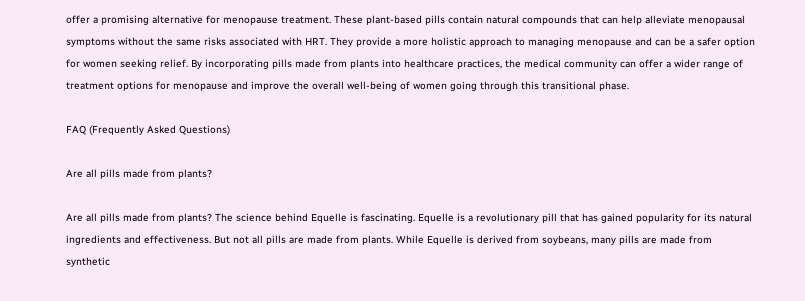offer a promising alternative for menopause treatment. These plant-based pills contain natural compounds that can help alleviate menopausal symptoms without the same risks associated with HRT. They provide a more holistic approach to managing menopause and can be a safer option for women seeking relief. By incorporating pills made from plants into healthcare practices, the medical community can offer a wider range of treatment options for menopause and improve the overall well-being of women going through this transitional phase.

FAQ (Frequently Asked Questions)

Are all pills made from plants?

Are all pills made from plants? The science behind Equelle is fascinating. Equelle is a revolutionary pill that has gained popularity for its natural ingredients and effectiveness. But not all pills are made from plants. While Equelle is derived from soybeans, many pills are made from synthetic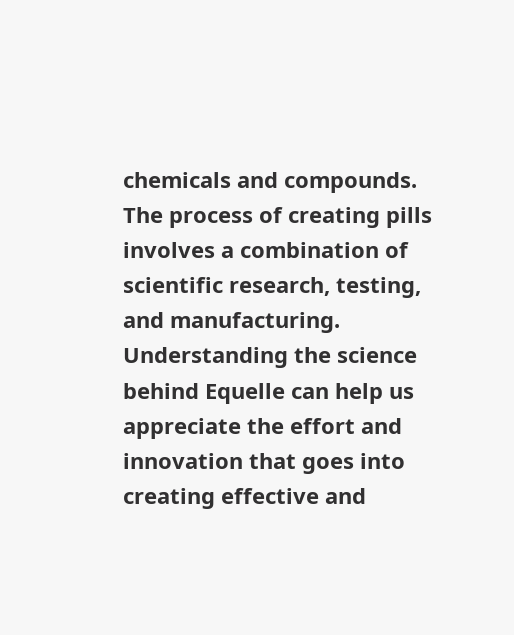chemicals and compounds. The process of creating pills involves a combination of scientific research, testing, and manufacturing. Understanding the science behind Equelle can help us appreciate the effort and innovation that goes into creating effective and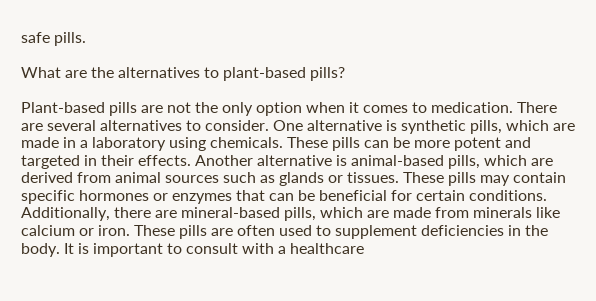safe pills.

What are the alternatives to plant-based pills?

Plant-based pills are not the only option when it comes to medication. There are several alternatives to consider. One alternative is synthetic pills, which are made in a laboratory using chemicals. These pills can be more potent and targeted in their effects. Another alternative is animal-based pills, which are derived from animal sources such as glands or tissues. These pills may contain specific hormones or enzymes that can be beneficial for certain conditions. Additionally, there are mineral-based pills, which are made from minerals like calcium or iron. These pills are often used to supplement deficiencies in the body. It is important to consult with a healthcare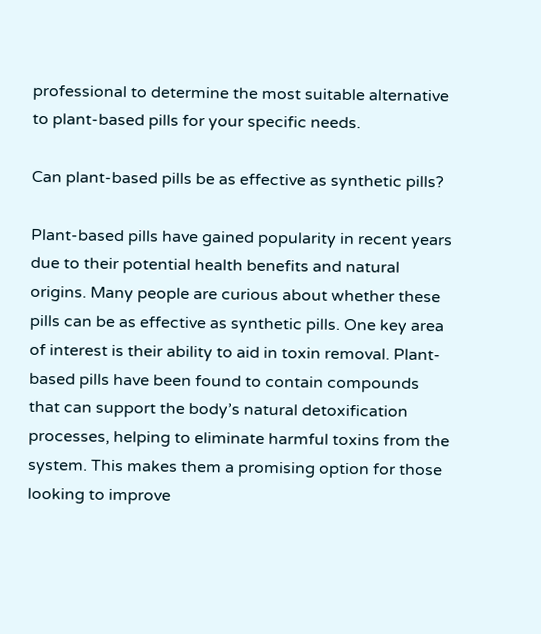professional to determine the most suitable alternative to plant-based pills for your specific needs.

Can plant-based pills be as effective as synthetic pills?

Plant-based pills have gained popularity in recent years due to their potential health benefits and natural origins. Many people are curious about whether these pills can be as effective as synthetic pills. One key area of interest is their ability to aid in toxin removal. Plant-based pills have been found to contain compounds that can support the body’s natural detoxification processes, helping to eliminate harmful toxins from the system. This makes them a promising option for those looking to improve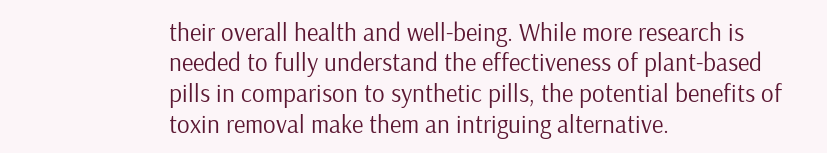their overall health and well-being. While more research is needed to fully understand the effectiveness of plant-based pills in comparison to synthetic pills, the potential benefits of toxin removal make them an intriguing alternative.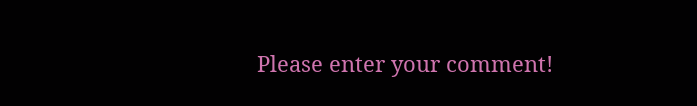Please enter your comment!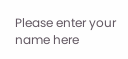Please enter your name here